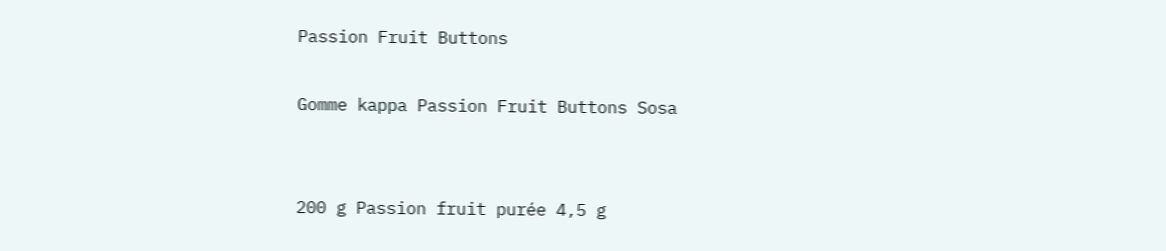Passion Fruit Buttons

Gomme kappa Passion Fruit Buttons Sosa


200 g Passion fruit purée 4,5 g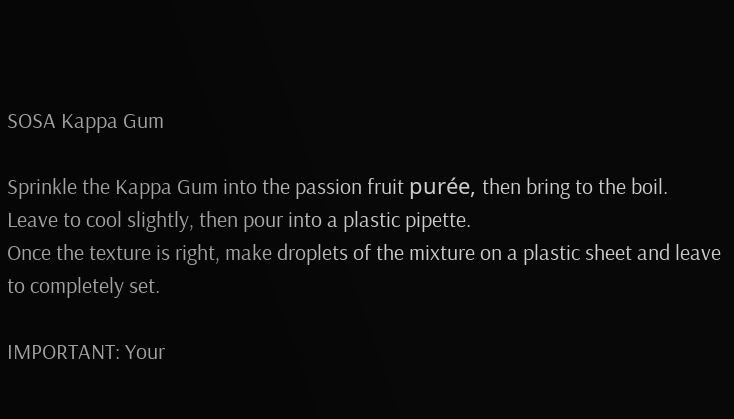SOSA Kappa Gum

Sprinkle the Kappa Gum into the passion fruit purée, then bring to the boil.
Leave to cool slightly, then pour into a plastic pipette.
Once the texture is right, make droplets of the mixture on a plastic sheet and leave to completely set.

IMPORTANT: Your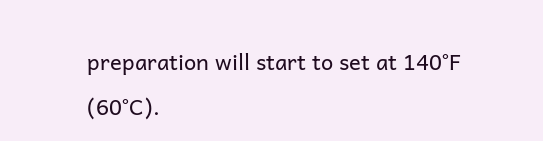preparation will start to set at 140°F (60°C).